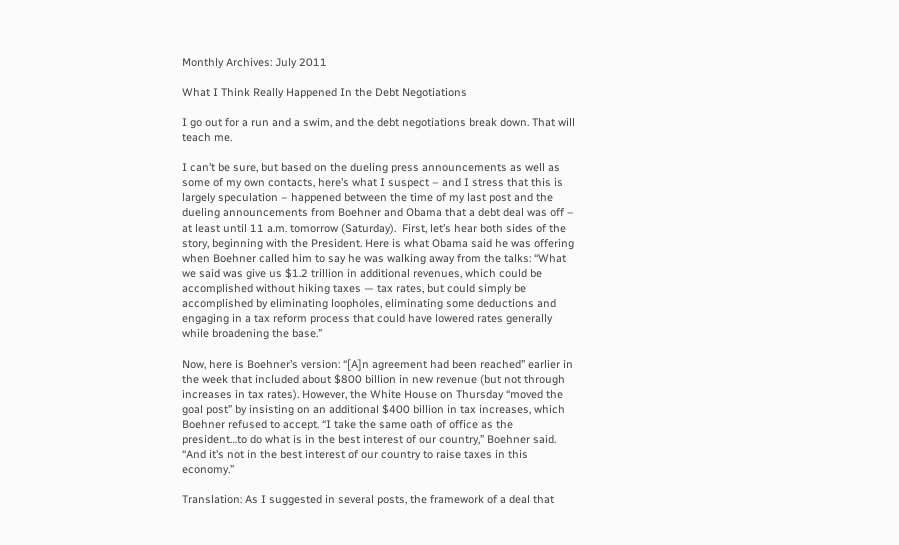Monthly Archives: July 2011

What I Think Really Happened In the Debt Negotiations

I go out for a run and a swim, and the debt negotiations break down. That will teach me.

I can’t be sure, but based on the dueling press announcements as well as some of my own contacts, here’s what I suspect – and I stress that this is largely speculation – happened between the time of my last post and the dueling announcements from Boehner and Obama that a debt deal was off – at least until 11 a.m. tomorrow (Saturday).  First, let’s hear both sides of the story, beginning with the President. Here is what Obama said he was offering when Boehner called him to say he was walking away from the talks: “What we said was give us $1.2 trillion in additional revenues, which could be accomplished without hiking taxes — tax rates, but could simply be accomplished by eliminating loopholes, eliminating some deductions and engaging in a tax reform process that could have lowered rates generally while broadening the base.”

Now, here is Boehner’s version: “[A]n agreement had been reached” earlier in the week that included about $800 billion in new revenue (but not through increases in tax rates). However, the White House on Thursday “moved the goal post” by insisting on an additional $400 billion in tax increases, which Boehner refused to accept. “I take the same oath of office as the president…to do what is in the best interest of our country,” Boehner said. “And it’s not in the best interest of our country to raise taxes in this economy.”

Translation: As I suggested in several posts, the framework of a deal that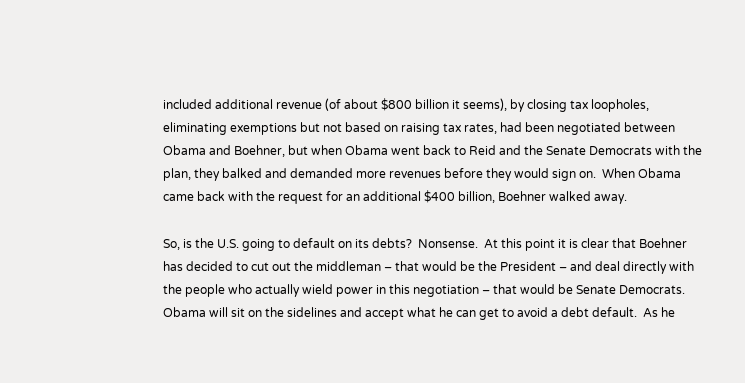included additional revenue (of about $800 billion it seems), by closing tax loopholes, eliminating exemptions but not based on raising tax rates, had been negotiated between Obama and Boehner, but when Obama went back to Reid and the Senate Democrats with the plan, they balked and demanded more revenues before they would sign on.  When Obama came back with the request for an additional $400 billion, Boehner walked away.

So, is the U.S. going to default on its debts?  Nonsense.  At this point it is clear that Boehner has decided to cut out the middleman – that would be the President – and deal directly with the people who actually wield power in this negotiation – that would be Senate Democrats.  Obama will sit on the sidelines and accept what he can get to avoid a debt default.  As he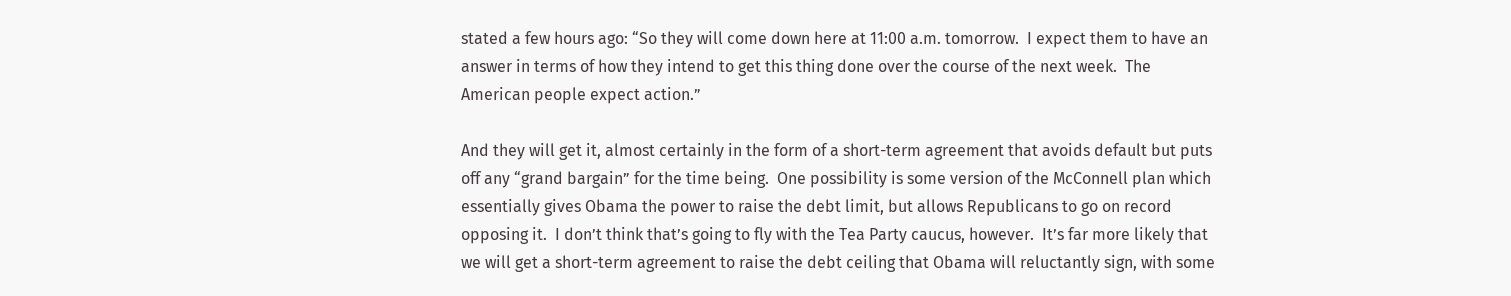stated a few hours ago: “So they will come down here at 11:00 a.m. tomorrow.  I expect them to have an answer in terms of how they intend to get this thing done over the course of the next week.  The American people expect action.”

And they will get it, almost certainly in the form of a short-term agreement that avoids default but puts off any “grand bargain” for the time being.  One possibility is some version of the McConnell plan which essentially gives Obama the power to raise the debt limit, but allows Republicans to go on record opposing it.  I don’t think that’s going to fly with the Tea Party caucus, however.  It’s far more likely that we will get a short-term agreement to raise the debt ceiling that Obama will reluctantly sign, with some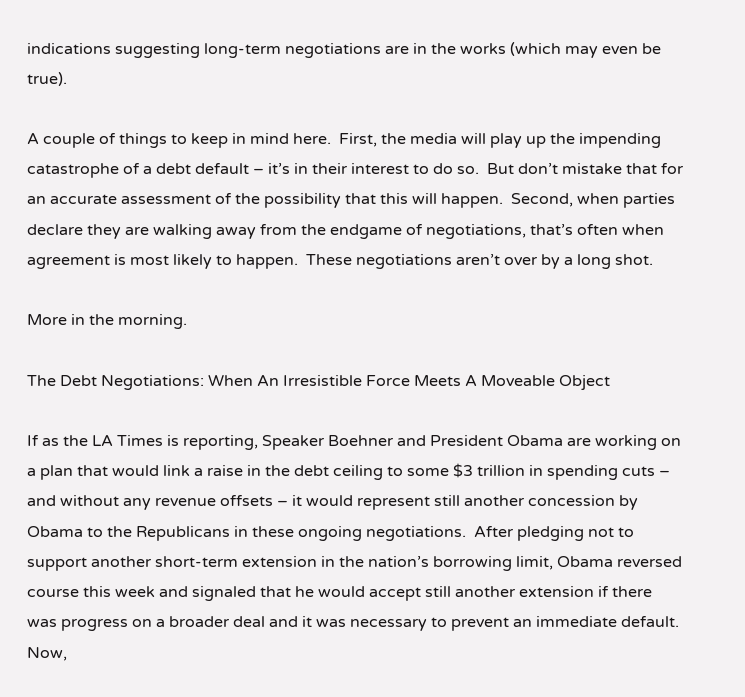indications suggesting long-term negotiations are in the works (which may even be true).

A couple of things to keep in mind here.  First, the media will play up the impending catastrophe of a debt default – it’s in their interest to do so.  But don’t mistake that for an accurate assessment of the possibility that this will happen.  Second, when parties declare they are walking away from the endgame of negotiations, that’s often when agreement is most likely to happen.  These negotiations aren’t over by a long shot.

More in the morning.

The Debt Negotiations: When An Irresistible Force Meets A Moveable Object

If as the LA Times is reporting, Speaker Boehner and President Obama are working on a plan that would link a raise in the debt ceiling to some $3 trillion in spending cuts – and without any revenue offsets – it would represent still another concession by Obama to the Republicans in these ongoing negotiations.  After pledging not to support another short-term extension in the nation’s borrowing limit, Obama reversed course this week and signaled that he would accept still another extension if there was progress on a broader deal and it was necessary to prevent an immediate default.  Now,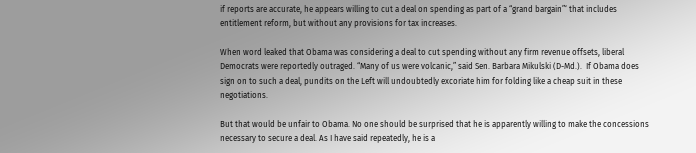if reports are accurate, he appears willing to cut a deal on spending as part of a “grand bargain”‘ that includes entitlement reform, but without any provisions for tax increases.

When word leaked that Obama was considering a deal to cut spending without any firm revenue offsets, liberal Democrats were reportedly outraged. “Many of us were volcanic,” said Sen. Barbara Mikulski (D-Md.).  If Obama does sign on to such a deal, pundits on the Left will undoubtedly excoriate him for folding like a cheap suit in these negotiations.

But that would be unfair to Obama. No one should be surprised that he is apparently willing to make the concessions necessary to secure a deal. As I have said repeatedly, he is a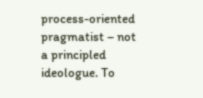process-oriented pragmatist – not a principled ideologue. To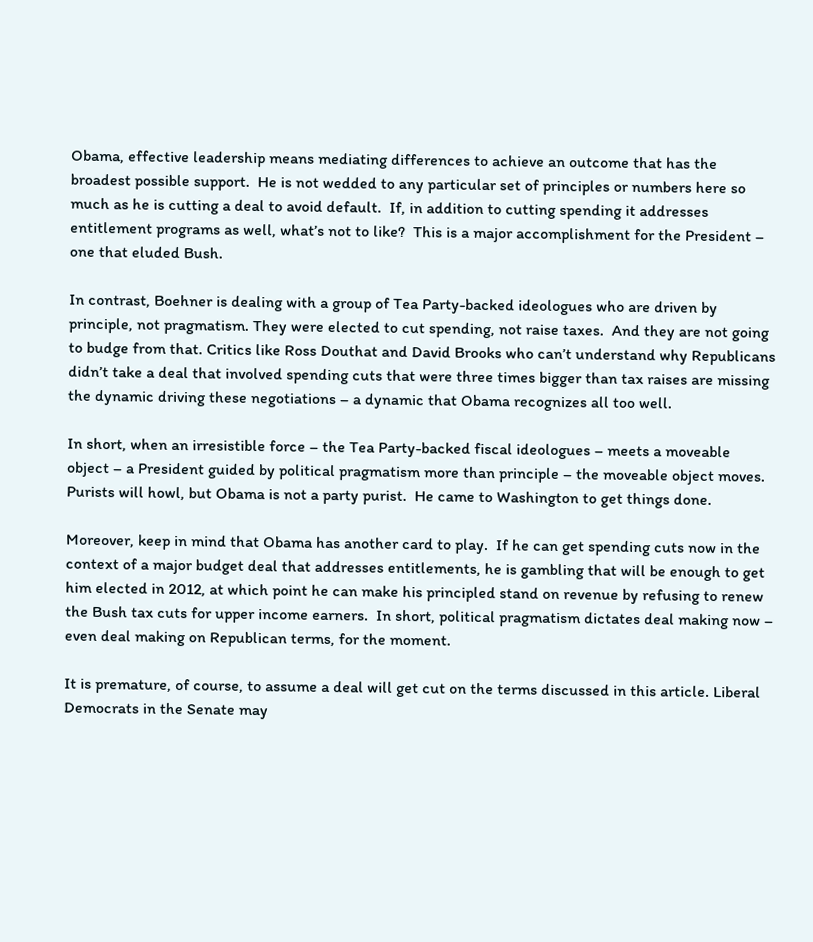Obama, effective leadership means mediating differences to achieve an outcome that has the broadest possible support.  He is not wedded to any particular set of principles or numbers here so much as he is cutting a deal to avoid default.  If, in addition to cutting spending it addresses entitlement programs as well, what’s not to like?  This is a major accomplishment for the President – one that eluded Bush.

In contrast, Boehner is dealing with a group of Tea Party-backed ideologues who are driven by principle, not pragmatism. They were elected to cut spending, not raise taxes.  And they are not going to budge from that. Critics like Ross Douthat and David Brooks who can’t understand why Republicans didn’t take a deal that involved spending cuts that were three times bigger than tax raises are missing the dynamic driving these negotiations – a dynamic that Obama recognizes all too well.

In short, when an irresistible force – the Tea Party-backed fiscal ideologues – meets a moveable object – a President guided by political pragmatism more than principle – the moveable object moves.  Purists will howl, but Obama is not a party purist.  He came to Washington to get things done.

Moreover, keep in mind that Obama has another card to play.  If he can get spending cuts now in the context of a major budget deal that addresses entitlements, he is gambling that will be enough to get him elected in 2012, at which point he can make his principled stand on revenue by refusing to renew the Bush tax cuts for upper income earners.  In short, political pragmatism dictates deal making now – even deal making on Republican terms, for the moment.

It is premature, of course, to assume a deal will get cut on the terms discussed in this article. Liberal Democrats in the Senate may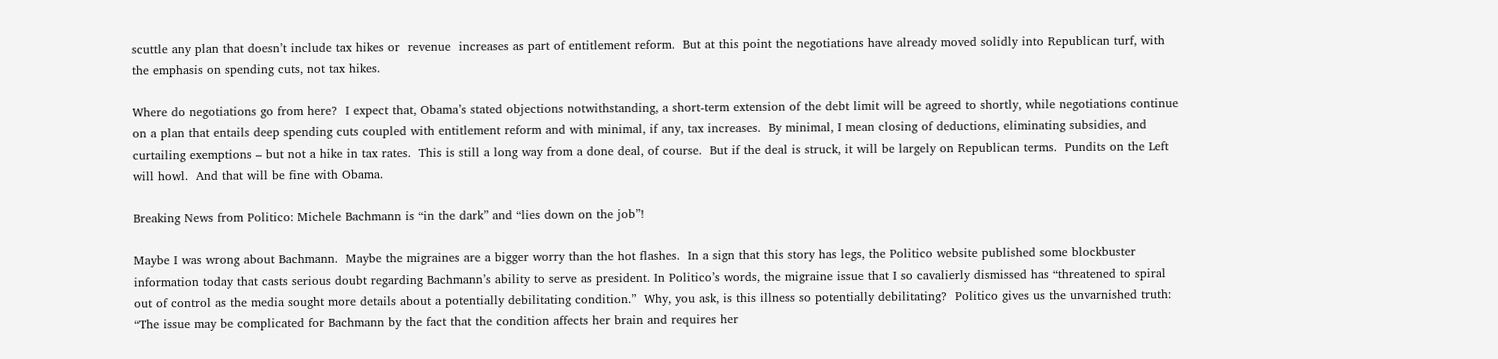scuttle any plan that doesn’t include tax hikes or  revenue  increases as part of entitlement reform.  But at this point the negotiations have already moved solidly into Republican turf, with the emphasis on spending cuts, not tax hikes.

Where do negotiations go from here?  I expect that, Obama’s stated objections notwithstanding, a short-term extension of the debt limit will be agreed to shortly, while negotiations continue on a plan that entails deep spending cuts coupled with entitlement reform and with minimal, if any, tax increases.  By minimal, I mean closing of deductions, eliminating subsidies, and curtailing exemptions – but not a hike in tax rates.  This is still a long way from a done deal, of course.  But if the deal is struck, it will be largely on Republican terms.  Pundits on the Left will howl.  And that will be fine with Obama.

Breaking News from Politico: Michele Bachmann is “in the dark” and “lies down on the job”!

Maybe I was wrong about Bachmann.  Maybe the migraines are a bigger worry than the hot flashes.  In a sign that this story has legs, the Politico website published some blockbuster information today that casts serious doubt regarding Bachmann’s ability to serve as president. In Politico’s words, the migraine issue that I so cavalierly dismissed has “threatened to spiral out of control as the media sought more details about a potentially debilitating condition.”  Why, you ask, is this illness so potentially debilitating?  Politico gives us the unvarnished truth: “The issue may be complicated for Bachmann by the fact that the condition affects her brain and requires her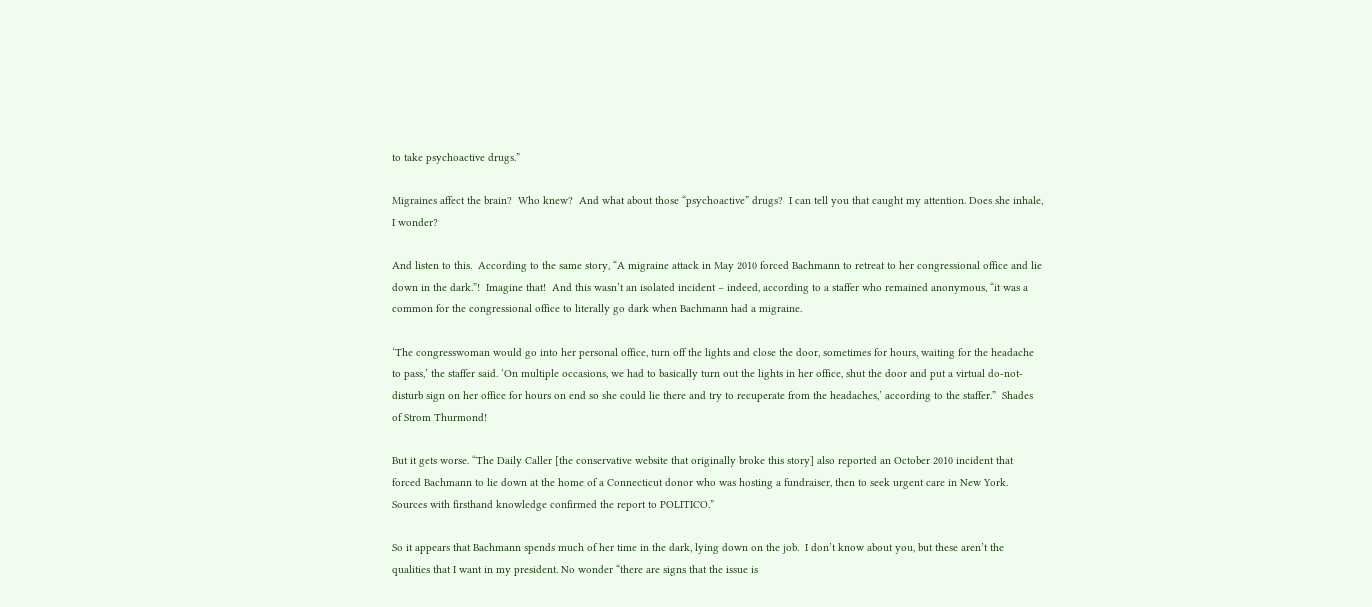to take psychoactive drugs.”

Migraines affect the brain?  Who knew?  And what about those “psychoactive” drugs?  I can tell you that caught my attention. Does she inhale, I wonder?

And listen to this.  According to the same story, “A migraine attack in May 2010 forced Bachmann to retreat to her congressional office and lie down in the dark.”!  Imagine that!  And this wasn’t an isolated incident – indeed, according to a staffer who remained anonymous, “it was a common for the congressional office to literally go dark when Bachmann had a migraine.

‘The congresswoman would go into her personal office, turn off the lights and close the door, sometimes for hours, waiting for the headache to pass,’ the staffer said. ‘On multiple occasions, we had to basically turn out the lights in her office, shut the door and put a virtual do-not-disturb sign on her office for hours on end so she could lie there and try to recuperate from the headaches,’ according to the staffer.”  Shades of Strom Thurmond!

But it gets worse. “The Daily Caller [the conservative website that originally broke this story] also reported an October 2010 incident that forced Bachmann to lie down at the home of a Connecticut donor who was hosting a fundraiser, then to seek urgent care in New York. Sources with firsthand knowledge confirmed the report to POLITICO.”

So it appears that Bachmann spends much of her time in the dark, lying down on the job.  I don’t know about you, but these aren’t the qualities that I want in my president. No wonder “there are signs that the issue is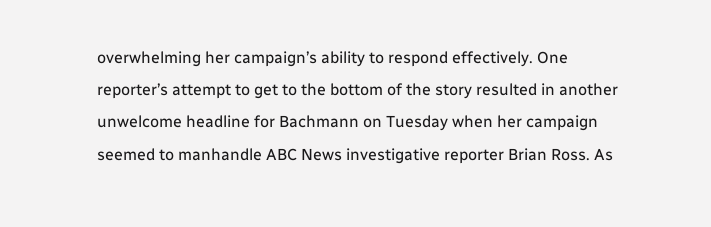overwhelming her campaign’s ability to respond effectively. One reporter’s attempt to get to the bottom of the story resulted in another unwelcome headline for Bachmann on Tuesday when her campaign seemed to manhandle ABC News investigative reporter Brian Ross. As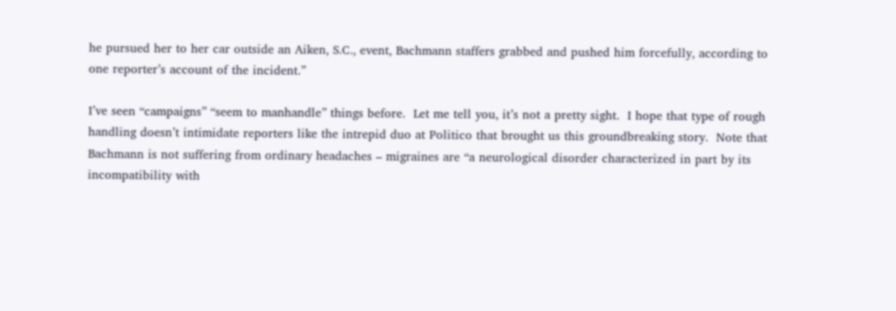he pursued her to her car outside an Aiken, S.C., event, Bachmann staffers grabbed and pushed him forcefully, according to one reporter’s account of the incident.”

I’ve seen “campaigns” “seem to manhandle” things before.  Let me tell you, it’s not a pretty sight.  I hope that type of rough handling doesn’t intimidate reporters like the intrepid duo at Politico that brought us this groundbreaking story.  Note that Bachmann is not suffering from ordinary headaches – migraines are “a neurological disorder characterized in part by its incompatibility with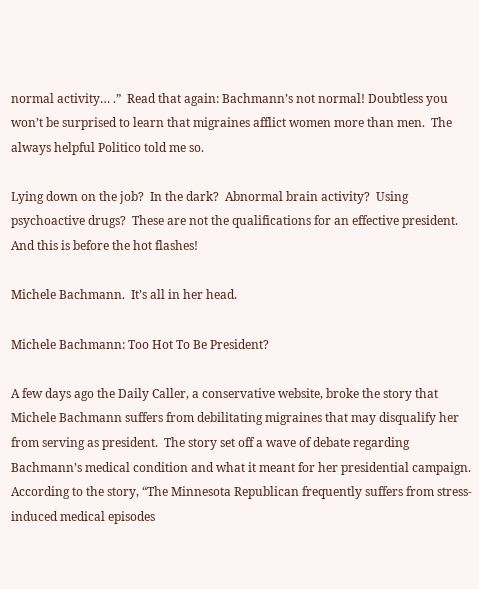normal activity… .”  Read that again: Bachmann’s not normal! Doubtless you won’t be surprised to learn that migraines afflict women more than men.  The always helpful Politico told me so.

Lying down on the job?  In the dark?  Abnormal brain activity?  Using psychoactive drugs?  These are not the qualifications for an effective president. And this is before the hot flashes!

Michele Bachmann.  It’s all in her head.

Michele Bachmann: Too Hot To Be President?

A few days ago the Daily Caller, a conservative website, broke the story that Michele Bachmann suffers from debilitating migraines that may disqualify her from serving as president.  The story set off a wave of debate regarding Bachmann’s medical condition and what it meant for her presidential campaign. According to the story, “The Minnesota Republican frequently suffers from stress-induced medical episodes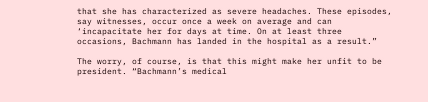that she has characterized as severe headaches. These episodes, say witnesses, occur once a week on average and can ‘incapacitate her for days at time. On at least three occasions, Bachmann has landed in the hospital as a result.”

The worry, of course, is that this might make her unfit to be president. “Bachmann’s medical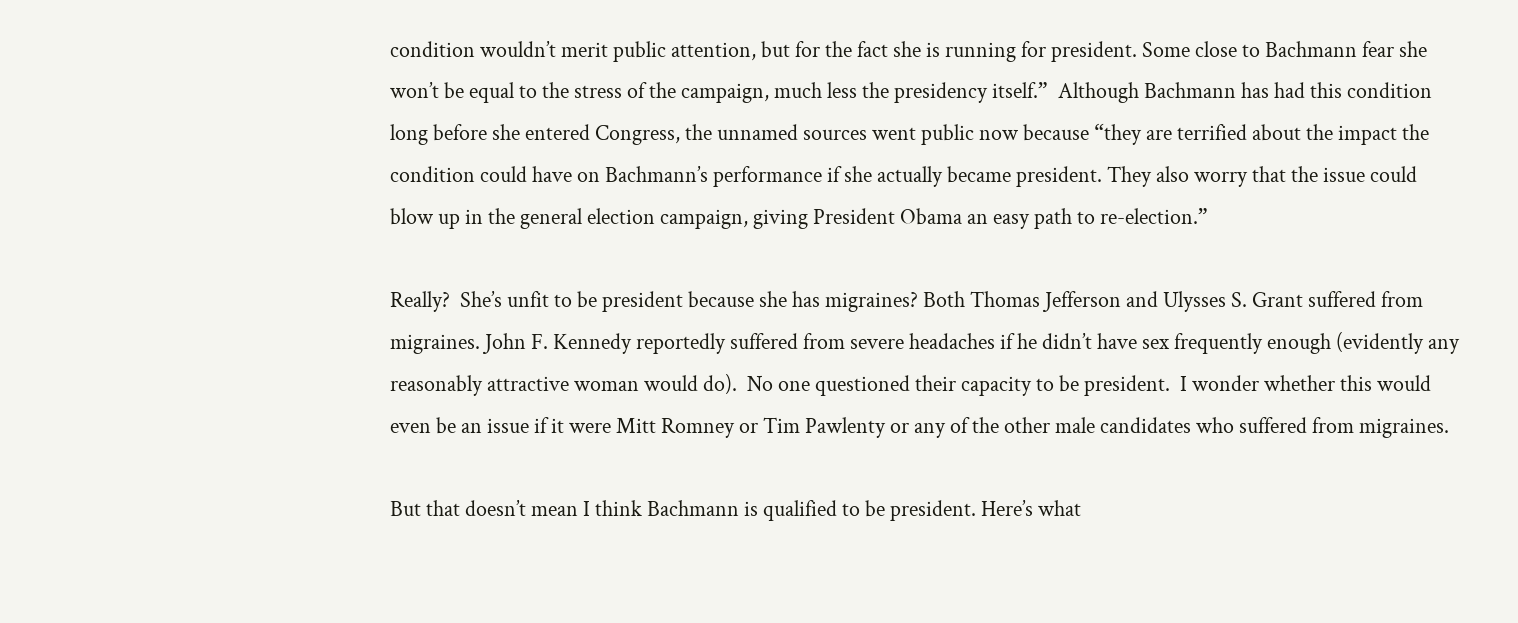condition wouldn’t merit public attention, but for the fact she is running for president. Some close to Bachmann fear she won’t be equal to the stress of the campaign, much less the presidency itself.”  Although Bachmann has had this condition long before she entered Congress, the unnamed sources went public now because “they are terrified about the impact the condition could have on Bachmann’s performance if she actually became president. They also worry that the issue could blow up in the general election campaign, giving President Obama an easy path to re-election.”

Really?  She’s unfit to be president because she has migraines? Both Thomas Jefferson and Ulysses S. Grant suffered from migraines. John F. Kennedy reportedly suffered from severe headaches if he didn’t have sex frequently enough (evidently any reasonably attractive woman would do).  No one questioned their capacity to be president.  I wonder whether this would even be an issue if it were Mitt Romney or Tim Pawlenty or any of the other male candidates who suffered from migraines.

But that doesn’t mean I think Bachmann is qualified to be president. Here’s what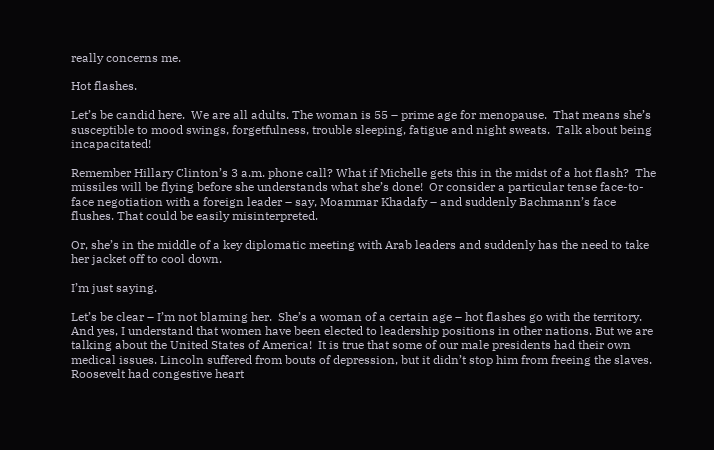really concerns me.

Hot flashes.

Let’s be candid here.  We are all adults. The woman is 55 – prime age for menopause.  That means she’s susceptible to mood swings, forgetfulness, trouble sleeping, fatigue and night sweats.  Talk about being incapacitated!

Remember Hillary Clinton’s 3 a.m. phone call? What if Michelle gets this in the midst of a hot flash?  The missiles will be flying before she understands what she’s done!  Or consider a particular tense face-to-face negotiation with a foreign leader – say, Moammar Khadafy – and suddenly Bachmann’s face flushes. That could be easily misinterpreted.

Or, she’s in the middle of a key diplomatic meeting with Arab leaders and suddenly has the need to take her jacket off to cool down.

I’m just saying.

Let’s be clear – I’m not blaming her.  She’s a woman of a certain age – hot flashes go with the territory.  And yes, I understand that women have been elected to leadership positions in other nations. But we are talking about the United States of America!  It is true that some of our male presidents had their own medical issues. Lincoln suffered from bouts of depression, but it didn’t stop him from freeing the slaves. Roosevelt had congestive heart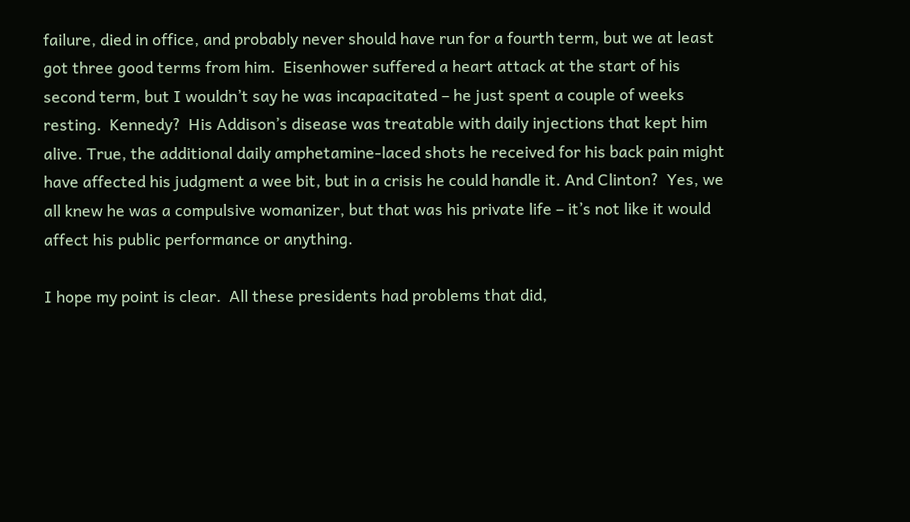failure, died in office, and probably never should have run for a fourth term, but we at least got three good terms from him.  Eisenhower suffered a heart attack at the start of his second term, but I wouldn’t say he was incapacitated – he just spent a couple of weeks resting.  Kennedy?  His Addison’s disease was treatable with daily injections that kept him alive. True, the additional daily amphetamine-laced shots he received for his back pain might have affected his judgment a wee bit, but in a crisis he could handle it. And Clinton?  Yes, we all knew he was a compulsive womanizer, but that was his private life – it’s not like it would affect his public performance or anything.

I hope my point is clear.  All these presidents had problems that did,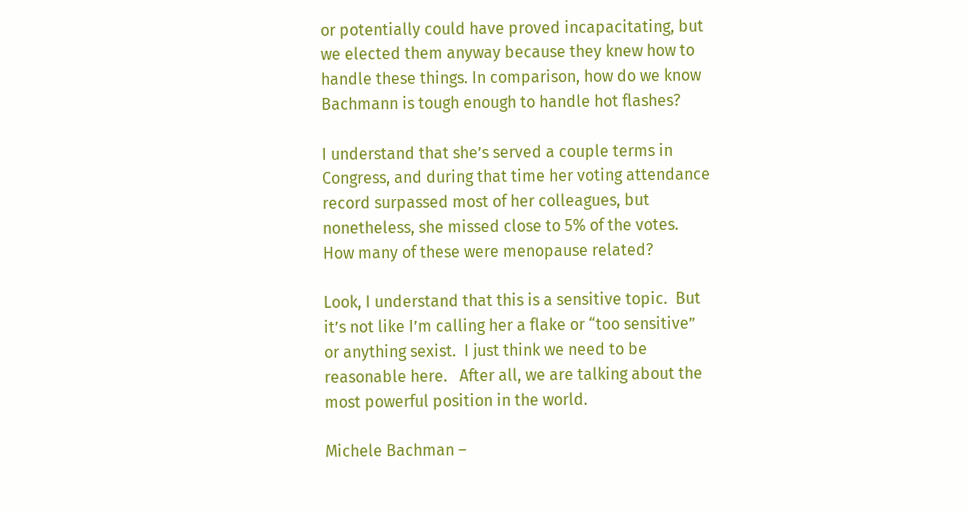or potentially could have proved incapacitating, but we elected them anyway because they knew how to handle these things. In comparison, how do we know Bachmann is tough enough to handle hot flashes?

I understand that she’s served a couple terms in Congress, and during that time her voting attendance record surpassed most of her colleagues, but nonetheless, she missed close to 5% of the votes.  How many of these were menopause related?

Look, I understand that this is a sensitive topic.  But it’s not like I’m calling her a flake or “too sensitive” or anything sexist.  I just think we need to be reasonable here.   After all, we are talking about the most powerful position in the world.

Michele Bachman –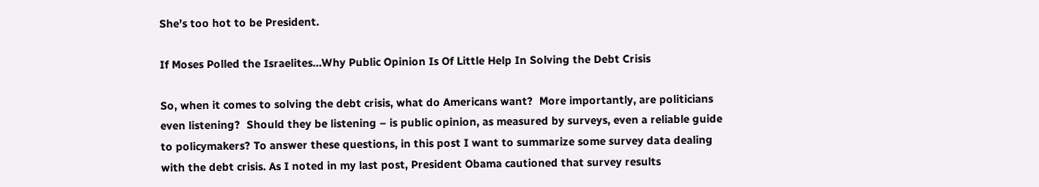She’s too hot to be President.

If Moses Polled the Israelites…Why Public Opinion Is Of Little Help In Solving the Debt Crisis

So, when it comes to solving the debt crisis, what do Americans want?  More importantly, are politicians even listening?  Should they be listening – is public opinion, as measured by surveys, even a reliable guide to policymakers? To answer these questions, in this post I want to summarize some survey data dealing with the debt crisis. As I noted in my last post, President Obama cautioned that survey results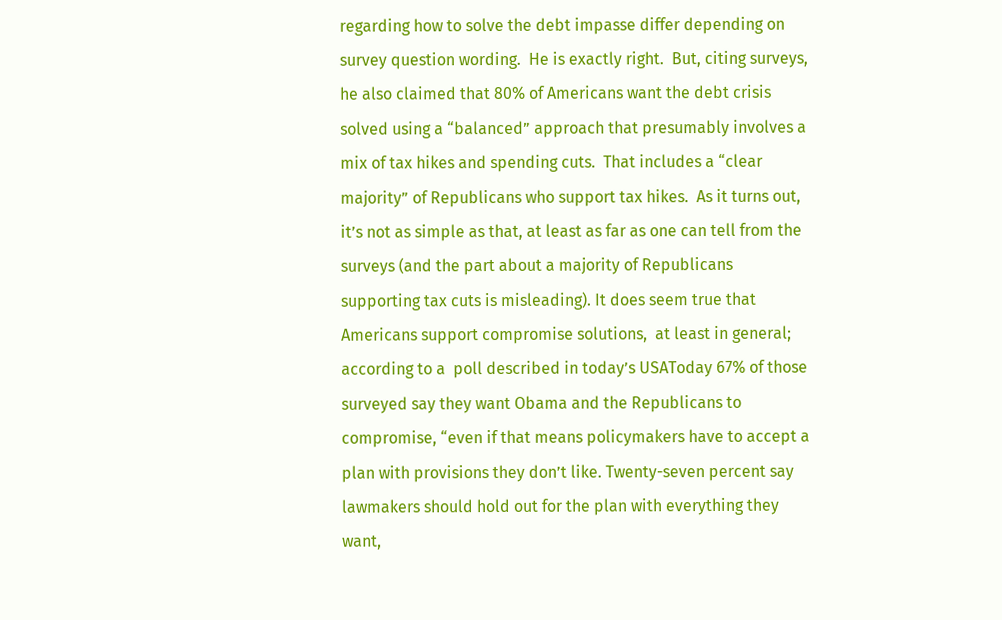regarding how to solve the debt impasse differ depending on survey question wording.  He is exactly right.  But, citing surveys, he also claimed that 80% of Americans want the debt crisis solved using a “balanced” approach that presumably involves a mix of tax hikes and spending cuts.  That includes a “clear majority” of Republicans who support tax hikes.  As it turns out, it’s not as simple as that, at least as far as one can tell from the surveys (and the part about a majority of Republicans supporting tax cuts is misleading). It does seem true that Americans support compromise solutions,  at least in general; according to a  poll described in today’s USAToday 67% of those surveyed say they want Obama and the Republicans to compromise, “even if that means policymakers have to accept a plan with provisions they don’t like. Twenty-seven percent say lawmakers should hold out for the plan with everything they want,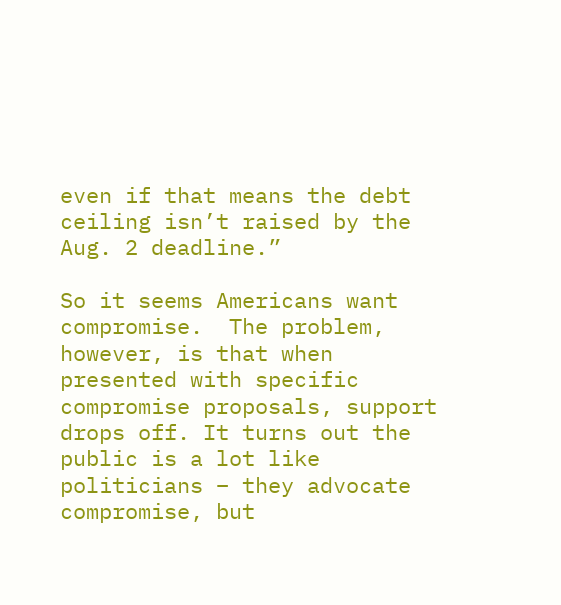even if that means the debt ceiling isn’t raised by the Aug. 2 deadline.”

So it seems Americans want compromise.  The problem, however, is that when presented with specific compromise proposals, support drops off. It turns out the public is a lot like politicians – they advocate compromise, but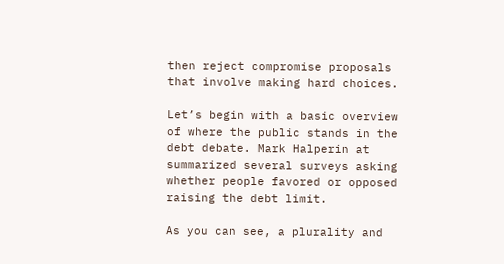then reject compromise proposals that involve making hard choices.

Let’s begin with a basic overview of where the public stands in the debt debate. Mark Halperin at summarized several surveys asking whether people favored or opposed raising the debt limit.

As you can see, a plurality and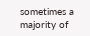sometimes a majority of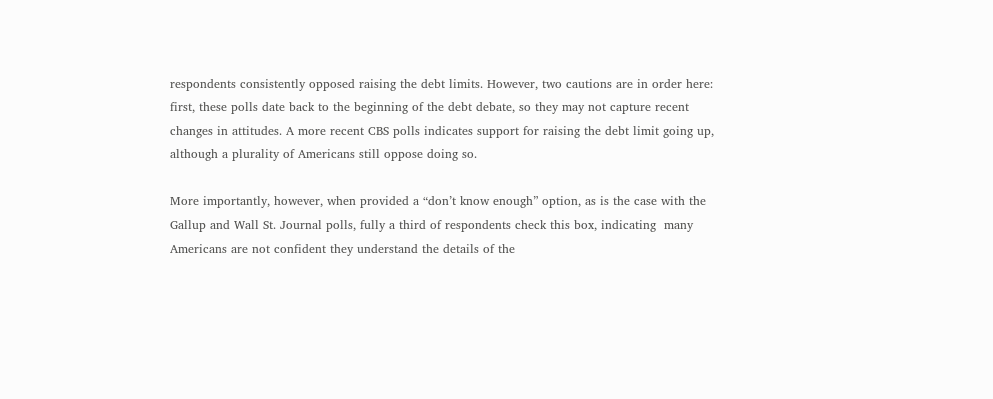respondents consistently opposed raising the debt limits. However, two cautions are in order here: first, these polls date back to the beginning of the debt debate, so they may not capture recent changes in attitudes. A more recent CBS polls indicates support for raising the debt limit going up, although a plurality of Americans still oppose doing so.

More importantly, however, when provided a “don’t know enough” option, as is the case with the Gallup and Wall St. Journal polls, fully a third of respondents check this box, indicating  many Americans are not confident they understand the details of the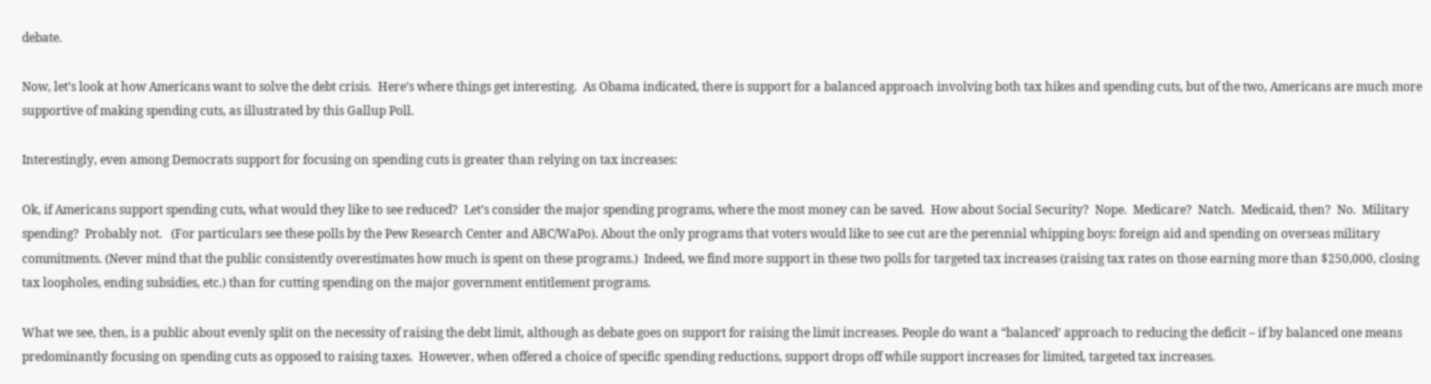debate.

Now, let’s look at how Americans want to solve the debt crisis.  Here’s where things get interesting.  As Obama indicated, there is support for a balanced approach involving both tax hikes and spending cuts, but of the two, Americans are much more supportive of making spending cuts, as illustrated by this Gallup Poll.

Interestingly, even among Democrats support for focusing on spending cuts is greater than relying on tax increases:

Ok, if Americans support spending cuts, what would they like to see reduced?  Let’s consider the major spending programs, where the most money can be saved.  How about Social Security?  Nope.  Medicare?  Natch.  Medicaid, then?  No.  Military spending?  Probably not.   (For particulars see these polls by the Pew Research Center and ABC/WaPo). About the only programs that voters would like to see cut are the perennial whipping boys: foreign aid and spending on overseas military commitments. (Never mind that the public consistently overestimates how much is spent on these programs.)  Indeed, we find more support in these two polls for targeted tax increases (raising tax rates on those earning more than $250,000, closing tax loopholes, ending subsidies, etc.) than for cutting spending on the major government entitlement programs.

What we see, then, is a public about evenly split on the necessity of raising the debt limit, although as debate goes on support for raising the limit increases. People do want a “balanced’ approach to reducing the deficit – if by balanced one means predominantly focusing on spending cuts as opposed to raising taxes.  However, when offered a choice of specific spending reductions, support drops off while support increases for limited, targeted tax increases.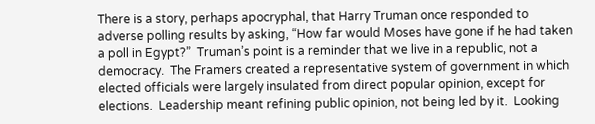There is a story, perhaps apocryphal, that Harry Truman once responded to adverse polling results by asking, “How far would Moses have gone if he had taken a poll in Egypt?”  Truman’s point is a reminder that we live in a republic, not a democracy.  The Framers created a representative system of government in which elected officials were largely insulated from direct popular opinion, except for elections.  Leadership meant refining public opinion, not being led by it.  Looking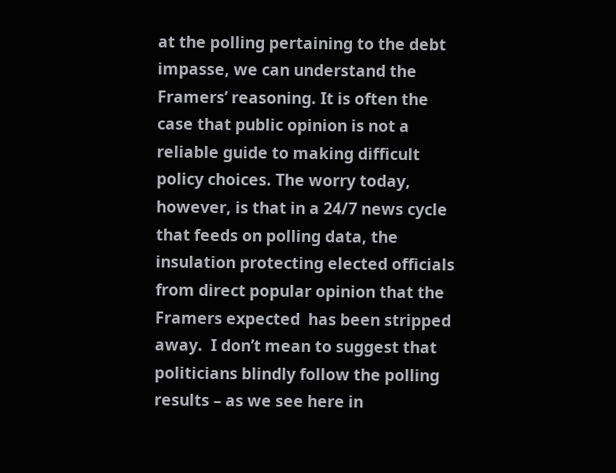at the polling pertaining to the debt impasse, we can understand the Framers’ reasoning. It is often the case that public opinion is not a reliable guide to making difficult policy choices. The worry today, however, is that in a 24/7 news cycle that feeds on polling data, the insulation protecting elected officials from direct popular opinion that the Framers expected  has been stripped away.  I don’t mean to suggest that politicians blindly follow the polling results – as we see here in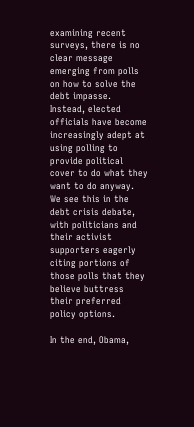examining recent surveys, there is no clear message emerging from polls on how to solve the debt impasse.  Instead, elected officials have become increasingly adept at using polling to provide political cover to do what they want to do anyway.  We see this in the debt crisis debate, with politicians and their activist supporters eagerly citing portions of those polls that they believe buttress their preferred policy options.

In the end, Obama,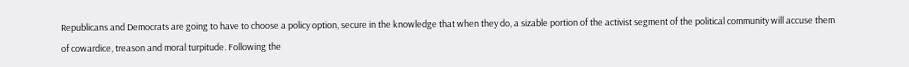Republicans and Democrats are going to have to choose a policy option, secure in the knowledge that when they do, a sizable portion of the activist segment of the political community will accuse them of cowardice, treason and moral turpitude. Following the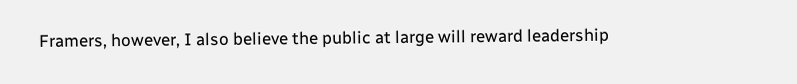Framers, however, I also believe the public at large will reward leadership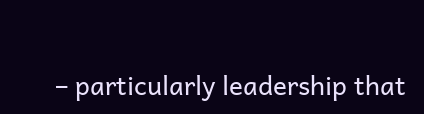– particularly leadership that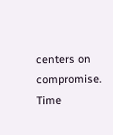centers on compromise.  Time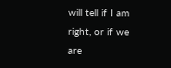will tell if I am right, or if we are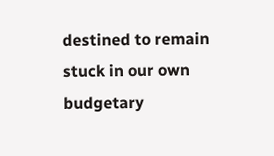destined to remain stuck in our own budgetary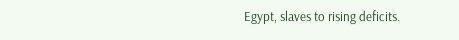Egypt, slaves to rising deficits.